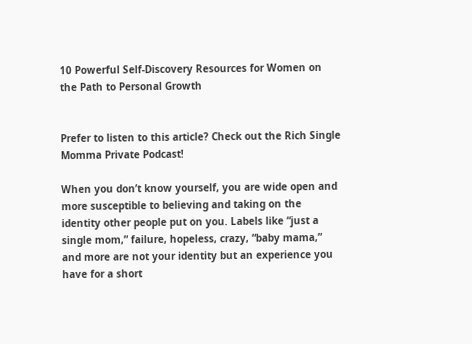10 Powerful Self-Discovery Resources for Women on the Path to Personal Growth


Prefer to listen to this article? Check out the Rich Single Momma Private Podcast!

When you don’t know yourself, you are wide open and more susceptible to believing and taking on the identity other people put on you. Labels like “just a single mom,” failure, hopeless, crazy, “baby mama,” and more are not your identity but an experience you have for a short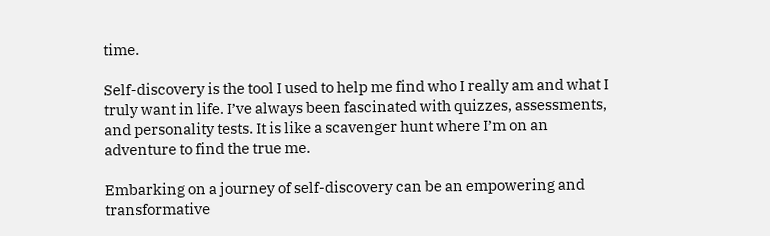time.

Self-discovery is the tool I used to help me find who I really am and what I truly want in life. I’ve always been fascinated with quizzes, assessments, and personality tests. It is like a scavenger hunt where I’m on an adventure to find the true me.

Embarking on a journey of self-discovery can be an empowering and transformative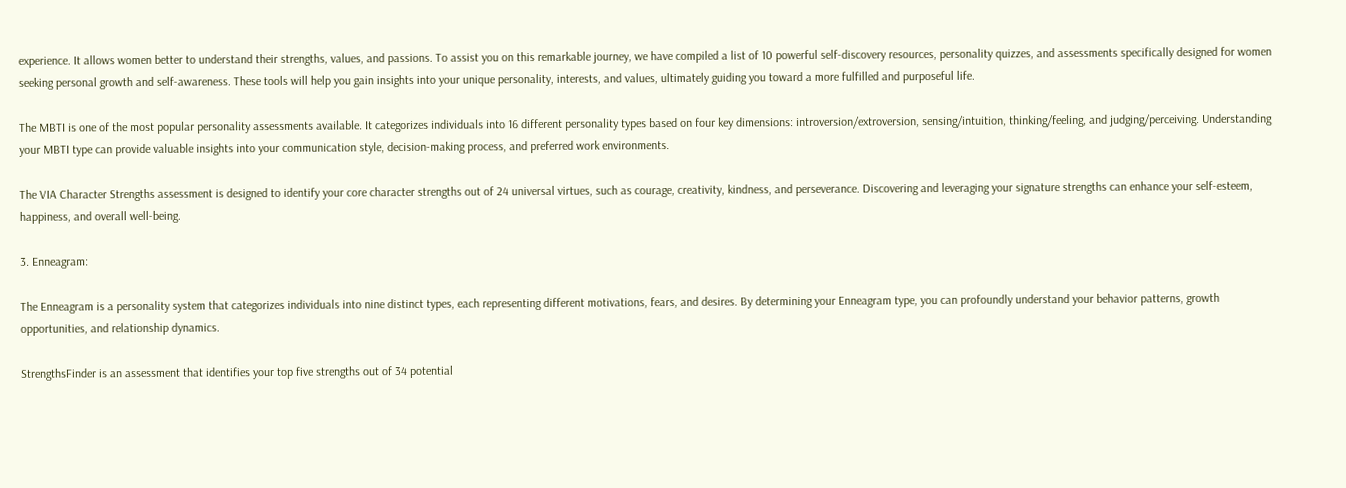experience. It allows women better to understand their strengths, values, and passions. To assist you on this remarkable journey, we have compiled a list of 10 powerful self-discovery resources, personality quizzes, and assessments specifically designed for women seeking personal growth and self-awareness. These tools will help you gain insights into your unique personality, interests, and values, ultimately guiding you toward a more fulfilled and purposeful life.

The MBTI is one of the most popular personality assessments available. It categorizes individuals into 16 different personality types based on four key dimensions: introversion/extroversion, sensing/intuition, thinking/feeling, and judging/perceiving. Understanding your MBTI type can provide valuable insights into your communication style, decision-making process, and preferred work environments.

The VIA Character Strengths assessment is designed to identify your core character strengths out of 24 universal virtues, such as courage, creativity, kindness, and perseverance. Discovering and leveraging your signature strengths can enhance your self-esteem, happiness, and overall well-being.

3. Enneagram:

The Enneagram is a personality system that categorizes individuals into nine distinct types, each representing different motivations, fears, and desires. By determining your Enneagram type, you can profoundly understand your behavior patterns, growth opportunities, and relationship dynamics.

StrengthsFinder is an assessment that identifies your top five strengths out of 34 potential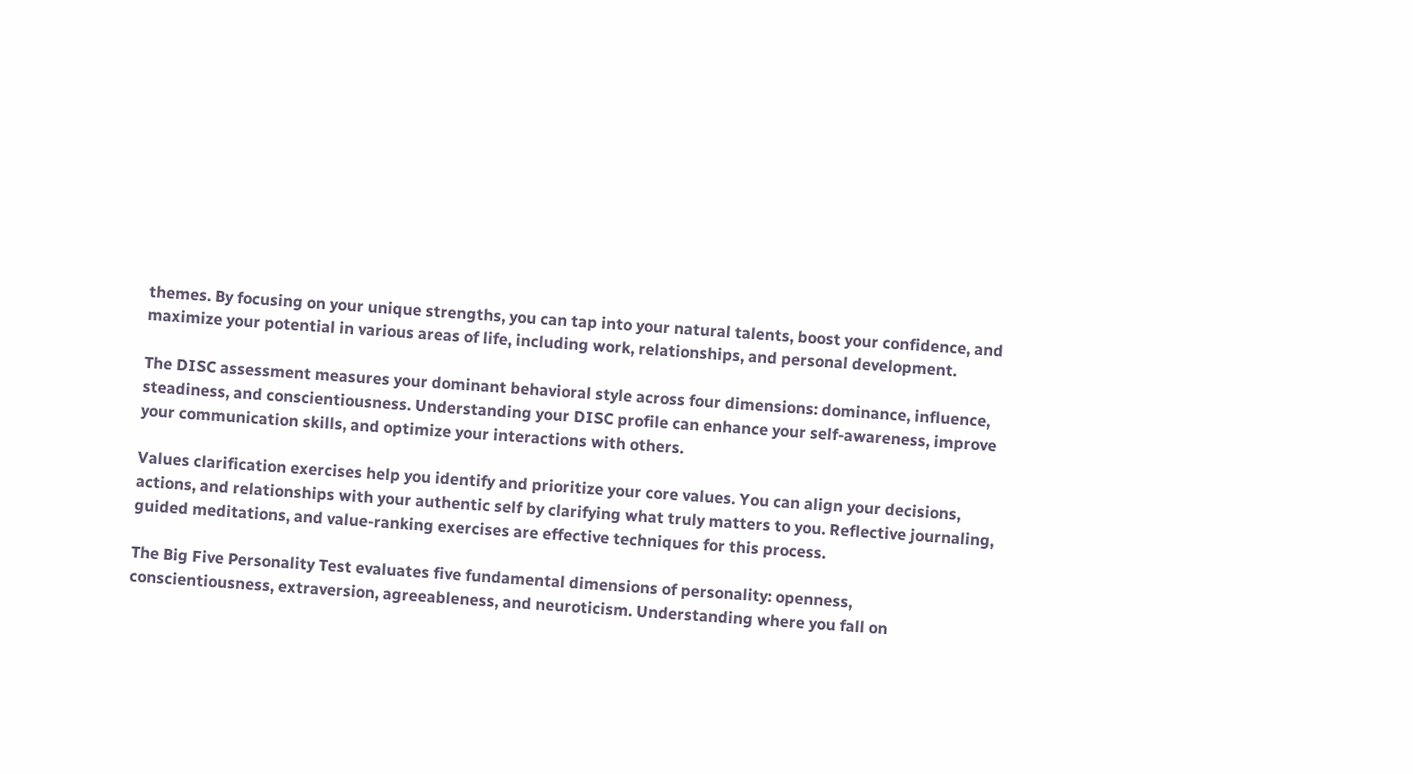themes. By focusing on your unique strengths, you can tap into your natural talents, boost your confidence, and maximize your potential in various areas of life, including work, relationships, and personal development.

The DISC assessment measures your dominant behavioral style across four dimensions: dominance, influence, steadiness, and conscientiousness. Understanding your DISC profile can enhance your self-awareness, improve your communication skills, and optimize your interactions with others.

Values clarification exercises help you identify and prioritize your core values. You can align your decisions, actions, and relationships with your authentic self by clarifying what truly matters to you. Reflective journaling, guided meditations, and value-ranking exercises are effective techniques for this process.

The Big Five Personality Test evaluates five fundamental dimensions of personality: openness, conscientiousness, extraversion, agreeableness, and neuroticism. Understanding where you fall on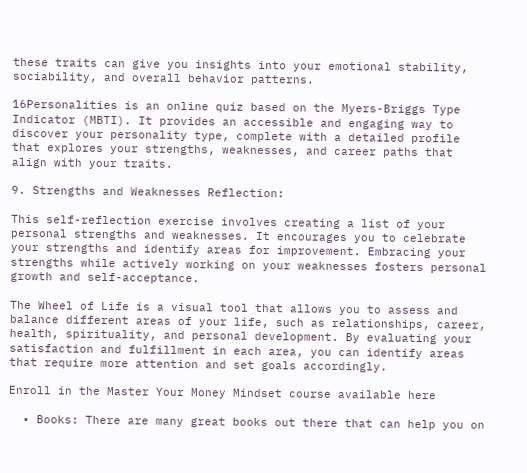these traits can give you insights into your emotional stability, sociability, and overall behavior patterns.

16Personalities is an online quiz based on the Myers-Briggs Type Indicator (MBTI). It provides an accessible and engaging way to discover your personality type, complete with a detailed profile that explores your strengths, weaknesses, and career paths that align with your traits.

9. Strengths and Weaknesses Reflection:

This self-reflection exercise involves creating a list of your personal strengths and weaknesses. It encourages you to celebrate your strengths and identify areas for improvement. Embracing your strengths while actively working on your weaknesses fosters personal growth and self-acceptance.

The Wheel of Life is a visual tool that allows you to assess and balance different areas of your life, such as relationships, career, health, spirituality, and personal development. By evaluating your satisfaction and fulfillment in each area, you can identify areas that require more attention and set goals accordingly.

Enroll in the Master Your Money Mindset course available here

  • Books: There are many great books out there that can help you on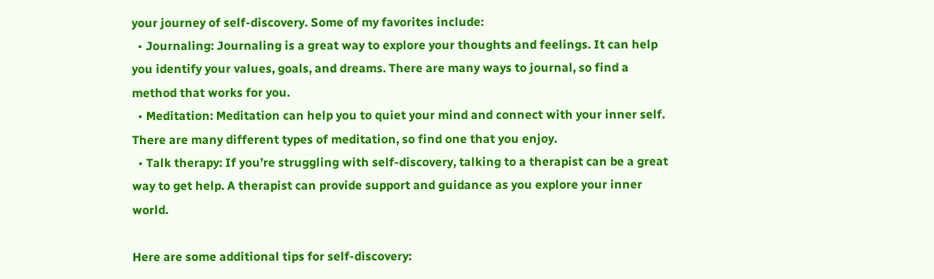your journey of self-discovery. Some of my favorites include:
  • Journaling: Journaling is a great way to explore your thoughts and feelings. It can help you identify your values, goals, and dreams. There are many ways to journal, so find a method that works for you.
  • Meditation: Meditation can help you to quiet your mind and connect with your inner self. There are many different types of meditation, so find one that you enjoy.
  • Talk therapy: If you’re struggling with self-discovery, talking to a therapist can be a great way to get help. A therapist can provide support and guidance as you explore your inner world.

Here are some additional tips for self-discovery: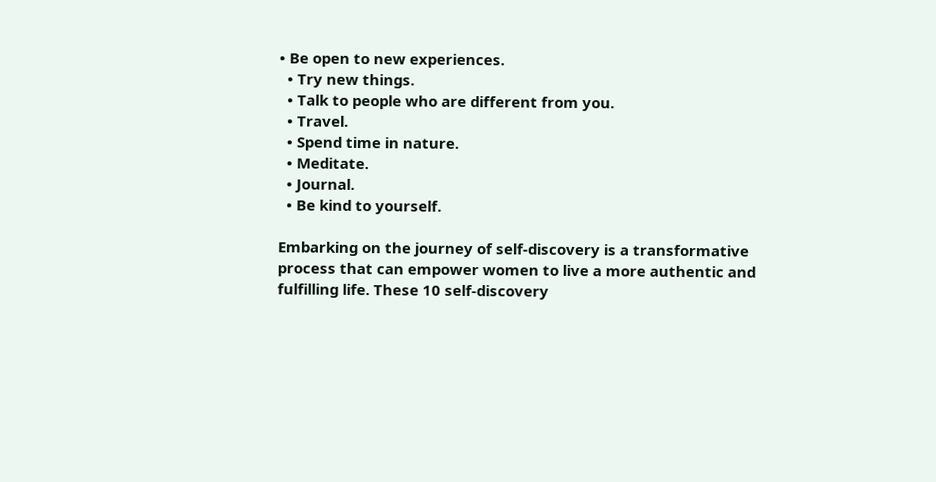• Be open to new experiences.
  • Try new things.
  • Talk to people who are different from you.
  • Travel.
  • Spend time in nature.
  • Meditate.
  • Journal.
  • Be kind to yourself.

Embarking on the journey of self-discovery is a transformative process that can empower women to live a more authentic and fulfilling life. These 10 self-discovery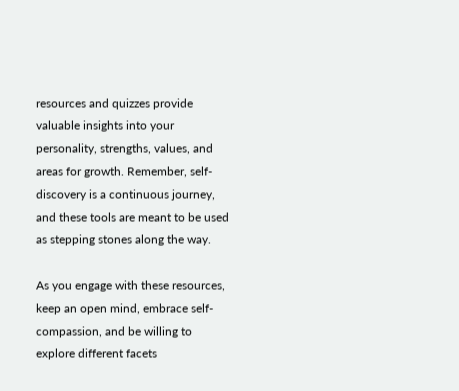resources and quizzes provide valuable insights into your personality, strengths, values, and areas for growth. Remember, self-discovery is a continuous journey, and these tools are meant to be used as stepping stones along the way.

As you engage with these resources, keep an open mind, embrace self-compassion, and be willing to explore different facets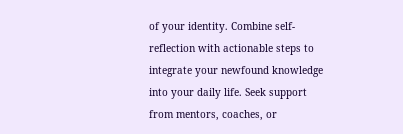of your identity. Combine self-reflection with actionable steps to integrate your newfound knowledge into your daily life. Seek support from mentors, coaches, or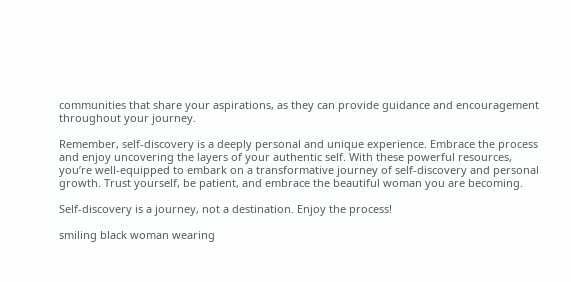communities that share your aspirations, as they can provide guidance and encouragement throughout your journey.

Remember, self-discovery is a deeply personal and unique experience. Embrace the process and enjoy uncovering the layers of your authentic self. With these powerful resources, you’re well-equipped to embark on a transformative journey of self-discovery and personal growth. Trust yourself, be patient, and embrace the beautiful woman you are becoming.

Self-discovery is a journey, not a destination. Enjoy the process!

smiling black woman wearing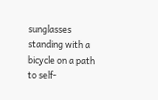sunglasses standing with a bicycle on a path to self-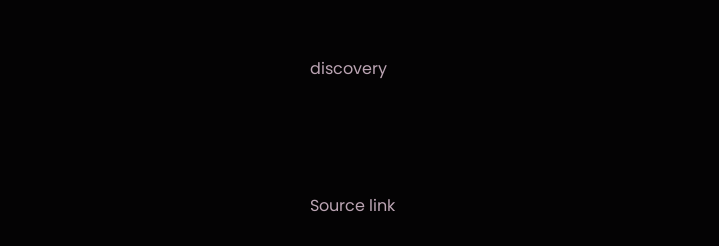discovery



Source link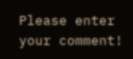Please enter your comment!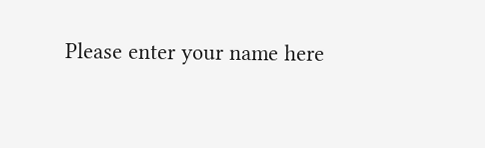Please enter your name here